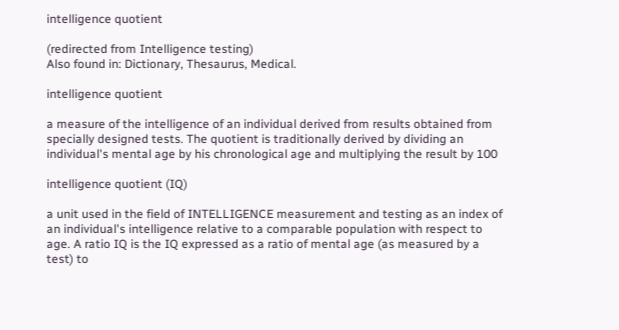intelligence quotient

(redirected from Intelligence testing)
Also found in: Dictionary, Thesaurus, Medical.

intelligence quotient

a measure of the intelligence of an individual derived from results obtained from specially designed tests. The quotient is traditionally derived by dividing an individual's mental age by his chronological age and multiplying the result by 100

intelligence quotient (IQ)

a unit used in the field of INTELLIGENCE measurement and testing as an index of an individual's intelligence relative to a comparable population with respect to age. A ratio IQ is the IQ expressed as a ratio of mental age (as measured by a test) to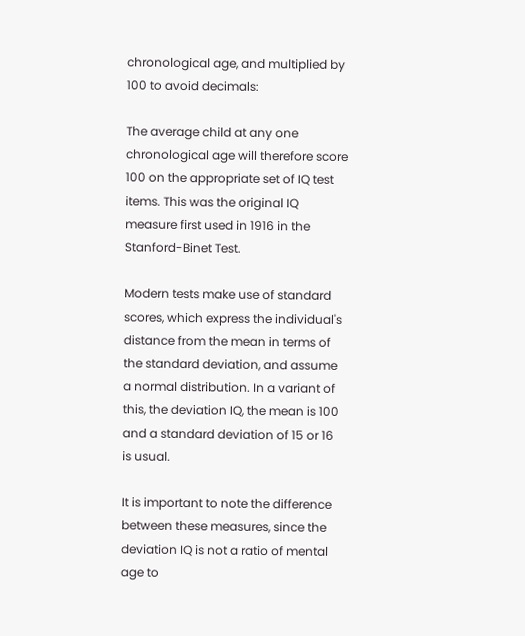chronological age, and multiplied by 100 to avoid decimals:

The average child at any one chronological age will therefore score 100 on the appropriate set of IQ test items. This was the original IQ measure first used in 1916 in the Stanford-Binet Test.

Modern tests make use of standard scores, which express the individual's distance from the mean in terms of the standard deviation, and assume a normal distribution. In a variant of this, the deviation IQ, the mean is 100 and a standard deviation of 15 or 16 is usual.

It is important to note the difference between these measures, since the deviation IQ is not a ratio of mental age to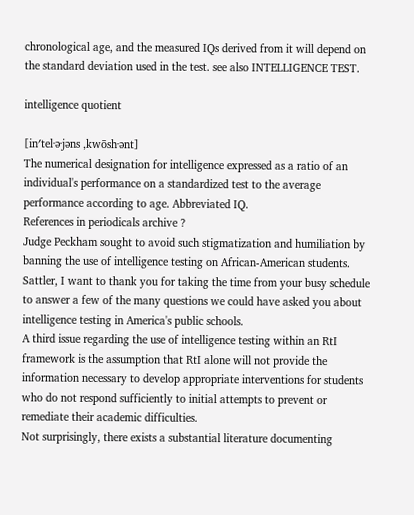chronological age, and the measured IQs derived from it will depend on the standard deviation used in the test. see also INTELLIGENCE TEST.

intelligence quotient

[in′tel·ə·jəns ‚kwōsh·ənt]
The numerical designation for intelligence expressed as a ratio of an individual's performance on a standardized test to the average performance according to age. Abbreviated IQ.
References in periodicals archive ?
Judge Peckham sought to avoid such stigmatization and humiliation by banning the use of intelligence testing on African-American students.
Sattler, I want to thank you for taking the time from your busy schedule to answer a few of the many questions we could have asked you about intelligence testing in America's public schools.
A third issue regarding the use of intelligence testing within an RtI framework is the assumption that RtI alone will not provide the information necessary to develop appropriate interventions for students who do not respond sufficiently to initial attempts to prevent or remediate their academic difficulties.
Not surprisingly, there exists a substantial literature documenting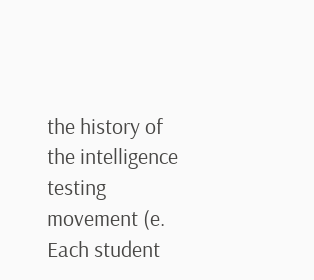the history of the intelligence testing movement (e.
Each student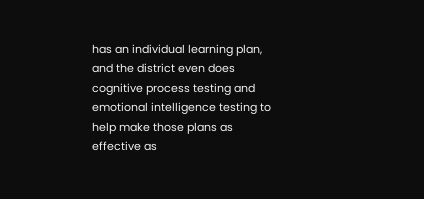has an individual learning plan, and the district even does cognitive process testing and emotional intelligence testing to help make those plans as effective as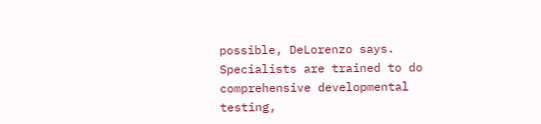possible, DeLorenzo says.
Specialists are trained to do comprehensive developmental testing,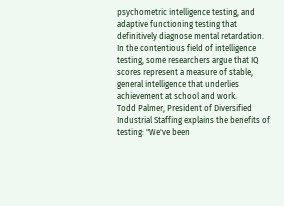psychometric intelligence testing, and adaptive functioning testing that definitively diagnose mental retardation.
In the contentious field of intelligence testing, some researchers argue that IQ scores represent a measure of stable, general intelligence that underlies achievement at school and work.
Todd Palmer, President of Diversified Industrial Staffing explains the benefits of testing: "We've been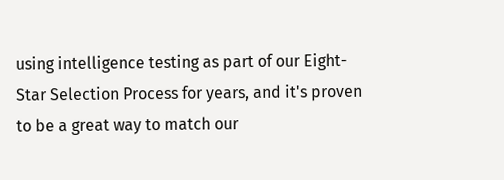using intelligence testing as part of our Eight-Star Selection Process for years, and it's proven to be a great way to match our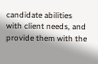candidate abilities with client needs, and provide them with the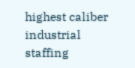highest caliber industrial staffing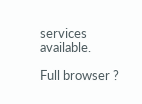services available.

Full browser ?